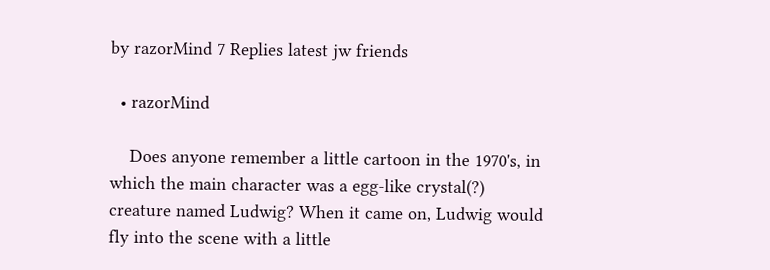by razorMind 7 Replies latest jw friends

  • razorMind

    Does anyone remember a little cartoon in the 1970's, in which the main character was a egg-like crystal(?) creature named Ludwig? When it came on, Ludwig would fly into the scene with a little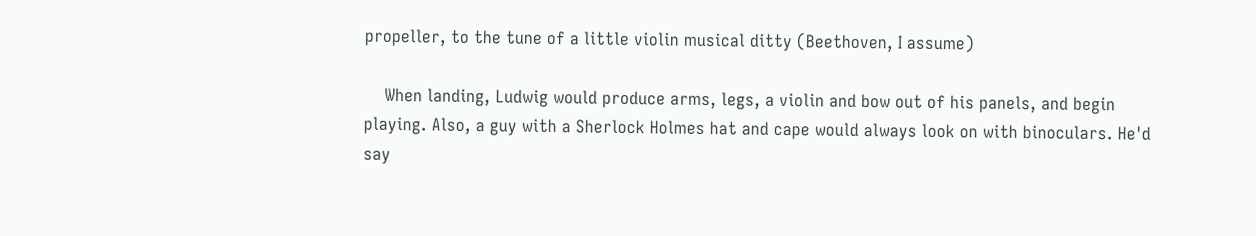propeller, to the tune of a little violin musical ditty (Beethoven, I assume)

    When landing, Ludwig would produce arms, legs, a violin and bow out of his panels, and begin playing. Also, a guy with a Sherlock Holmes hat and cape would always look on with binoculars. He'd say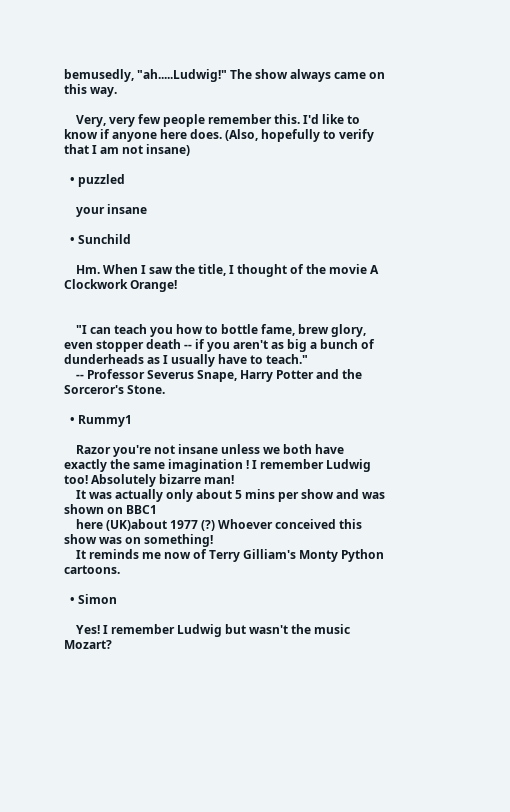bemusedly, "ah.....Ludwig!" The show always came on this way.

    Very, very few people remember this. I'd like to know if anyone here does. (Also, hopefully to verify that I am not insane)

  • puzzled

    your insane

  • Sunchild

    Hm. When I saw the title, I thought of the movie A Clockwork Orange!


    "I can teach you how to bottle fame, brew glory, even stopper death -- if you aren't as big a bunch of dunderheads as I usually have to teach."
    -- Professor Severus Snape, Harry Potter and the Sorceror's Stone.

  • Rummy1

    Razor you're not insane unless we both have exactly the same imagination ! I remember Ludwig too! Absolutely bizarre man!
    It was actually only about 5 mins per show and was shown on BBC1
    here (UK)about 1977 (?) Whoever conceived this show was on something!
    It reminds me now of Terry Gilliam's Monty Python cartoons.

  • Simon

    Yes! I remember Ludwig but wasn't the music Mozart?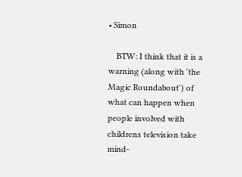• Simon

    BTW: I think that it is a warning (along with 'the Magic Roundabout') of what can happen when people involved with childrens television take mind-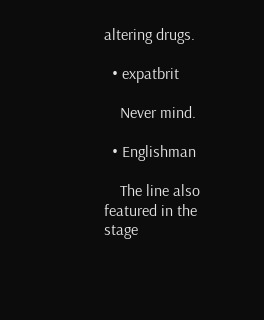altering drugs.

  • expatbrit

    Never mind.

  • Englishman

    The line also featured in the stage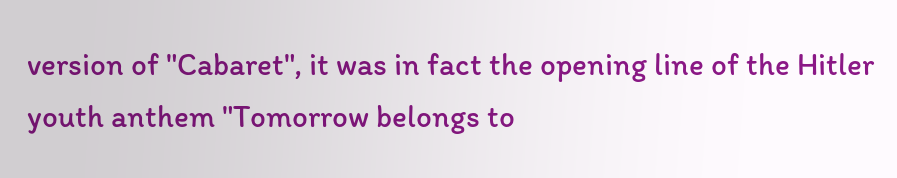version of "Cabaret", it was in fact the opening line of the Hitler youth anthem "Tomorrow belongs to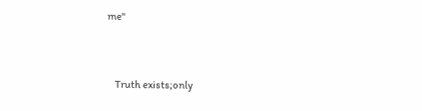me"


    Truth exists;only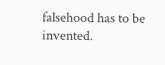falsehood has to be invented.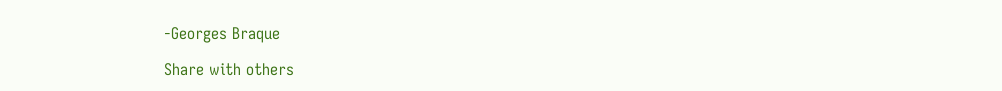-Georges Braque

Share with others